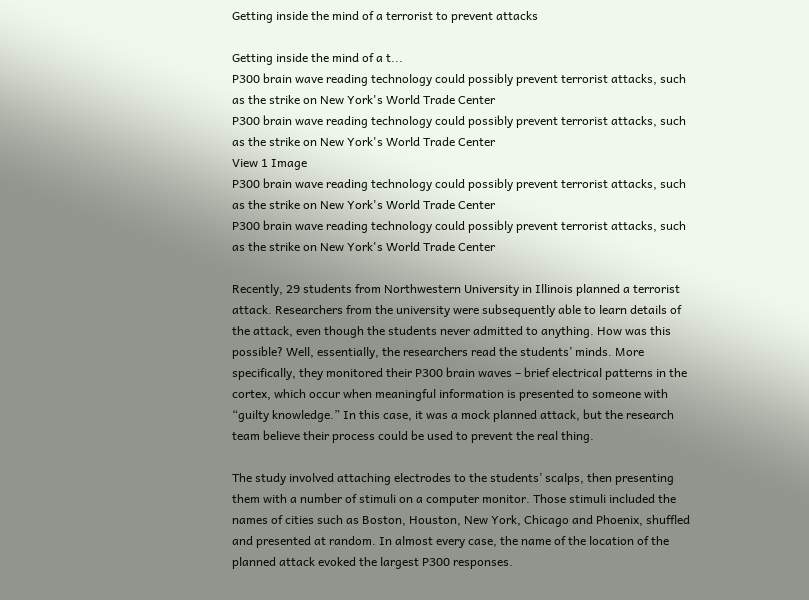Getting inside the mind of a terrorist to prevent attacks

Getting inside the mind of a t...
P300 brain wave reading technology could possibly prevent terrorist attacks, such as the strike on New York's World Trade Center
P300 brain wave reading technology could possibly prevent terrorist attacks, such as the strike on New York's World Trade Center
View 1 Image
P300 brain wave reading technology could possibly prevent terrorist attacks, such as the strike on New York's World Trade Center
P300 brain wave reading technology could possibly prevent terrorist attacks, such as the strike on New York's World Trade Center

Recently, 29 students from Northwestern University in Illinois planned a terrorist attack. Researchers from the university were subsequently able to learn details of the attack, even though the students never admitted to anything. How was this possible? Well, essentially, the researchers read the students’ minds. More specifically, they monitored their P300 brain waves – brief electrical patterns in the cortex, which occur when meaningful information is presented to someone with “guilty knowledge.” In this case, it was a mock planned attack, but the research team believe their process could be used to prevent the real thing.

The study involved attaching electrodes to the students’ scalps, then presenting them with a number of stimuli on a computer monitor. Those stimuli included the names of cities such as Boston, Houston, New York, Chicago and Phoenix, shuffled and presented at random. In almost every case, the name of the location of the planned attack evoked the largest P300 responses.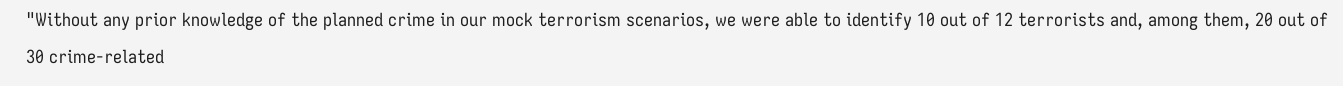"Without any prior knowledge of the planned crime in our mock terrorism scenarios, we were able to identify 10 out of 12 terrorists and, among them, 20 out of 30 crime-related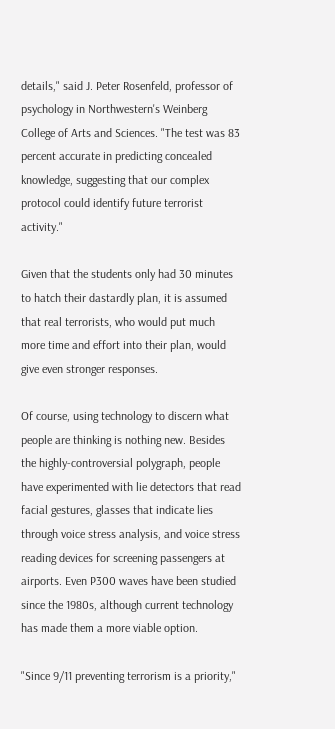details," said J. Peter Rosenfeld, professor of psychology in Northwestern's Weinberg College of Arts and Sciences. "The test was 83 percent accurate in predicting concealed knowledge, suggesting that our complex protocol could identify future terrorist activity."

Given that the students only had 30 minutes to hatch their dastardly plan, it is assumed that real terrorists, who would put much more time and effort into their plan, would give even stronger responses.

Of course, using technology to discern what people are thinking is nothing new. Besides the highly-controversial polygraph, people have experimented with lie detectors that read facial gestures, glasses that indicate lies through voice stress analysis, and voice stress reading devices for screening passengers at airports. Even P300 waves have been studied since the 1980s, although current technology has made them a more viable option.

"Since 9/11 preventing terrorism is a priority,"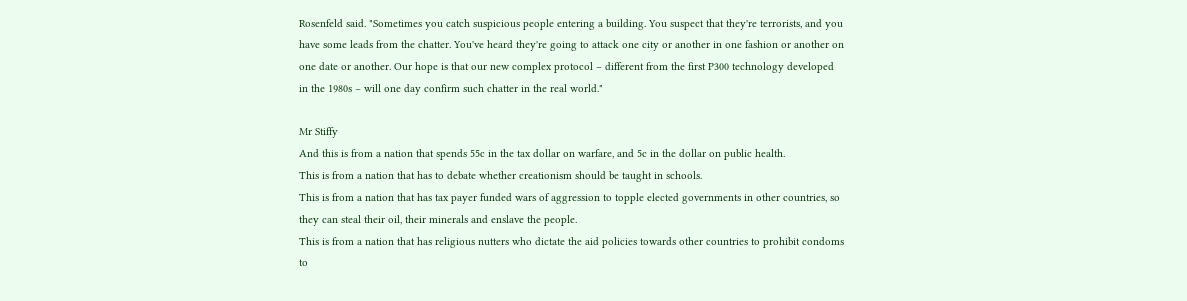Rosenfeld said. "Sometimes you catch suspicious people entering a building. You suspect that they're terrorists, and you have some leads from the chatter. You've heard they're going to attack one city or another in one fashion or another on one date or another. Our hope is that our new complex protocol – different from the first P300 technology developed in the 1980s – will one day confirm such chatter in the real world."

Mr Stiffy
And this is from a nation that spends 55c in the tax dollar on warfare, and 5c in the dollar on public health.
This is from a nation that has to debate whether creationism should be taught in schools.
This is from a nation that has tax payer funded wars of aggression to topple elected governments in other countries, so they can steal their oil, their minerals and enslave the people.
This is from a nation that has religious nutters who dictate the aid policies towards other countries to prohibit condoms to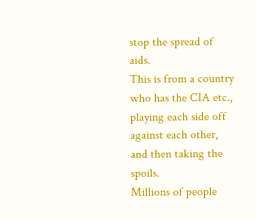stop the spread of aids.
This is from a country who has the CIA etc., playing each side off against each other, and then taking the spoils.
Millions of people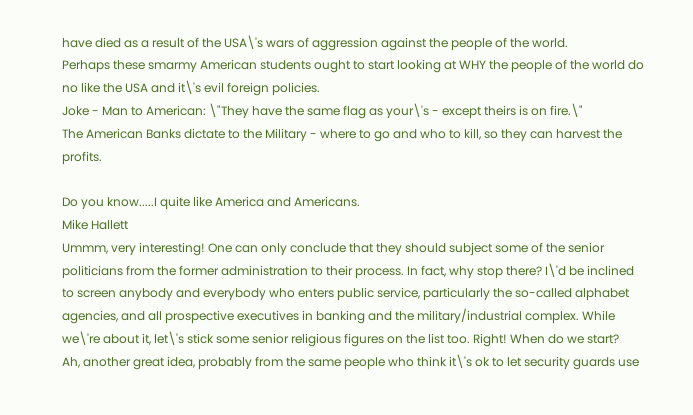have died as a result of the USA\'s wars of aggression against the people of the world.
Perhaps these smarmy American students ought to start looking at WHY the people of the world do no like the USA and it\'s evil foreign policies.
Joke - Man to American: \"They have the same flag as your\'s - except theirs is on fire.\"
The American Banks dictate to the Military - where to go and who to kill, so they can harvest the profits.

Do you know.....I quite like America and Americans.
Mike Hallett
Ummm, very interesting! One can only conclude that they should subject some of the senior politicians from the former administration to their process. In fact, why stop there? I\'d be inclined to screen anybody and everybody who enters public service, particularly the so-called alphabet agencies, and all prospective executives in banking and the military/industrial complex. While we\'re about it, let\'s stick some senior religious figures on the list too. Right! When do we start?
Ah, another great idea, probably from the same people who think it\'s ok to let security guards use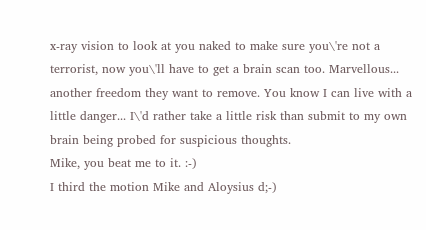x-ray vision to look at you naked to make sure you\'re not a terrorist, now you\'ll have to get a brain scan too. Marvellous... another freedom they want to remove. You know I can live with a little danger... I\'d rather take a little risk than submit to my own brain being probed for suspicious thoughts.
Mike, you beat me to it. :-)
I third the motion Mike and Aloysius d;-)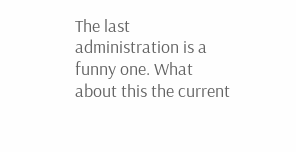The last administration is a funny one. What about this the current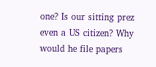one? Is our sitting prez even a US citizen? Why would he file papers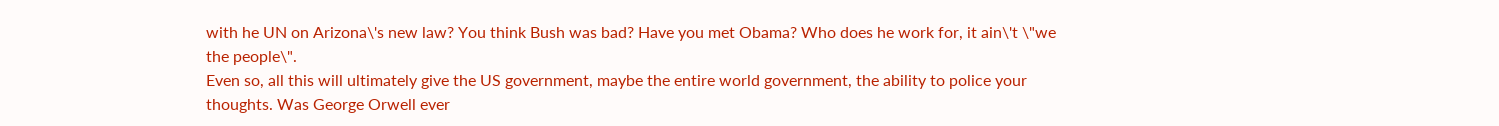with he UN on Arizona\'s new law? You think Bush was bad? Have you met Obama? Who does he work for, it ain\'t \"we the people\".
Even so, all this will ultimately give the US government, maybe the entire world government, the ability to police your thoughts. Was George Orwell ever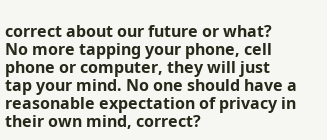correct about our future or what?
No more tapping your phone, cell phone or computer, they will just tap your mind. No one should have a reasonable expectation of privacy in their own mind, correct?